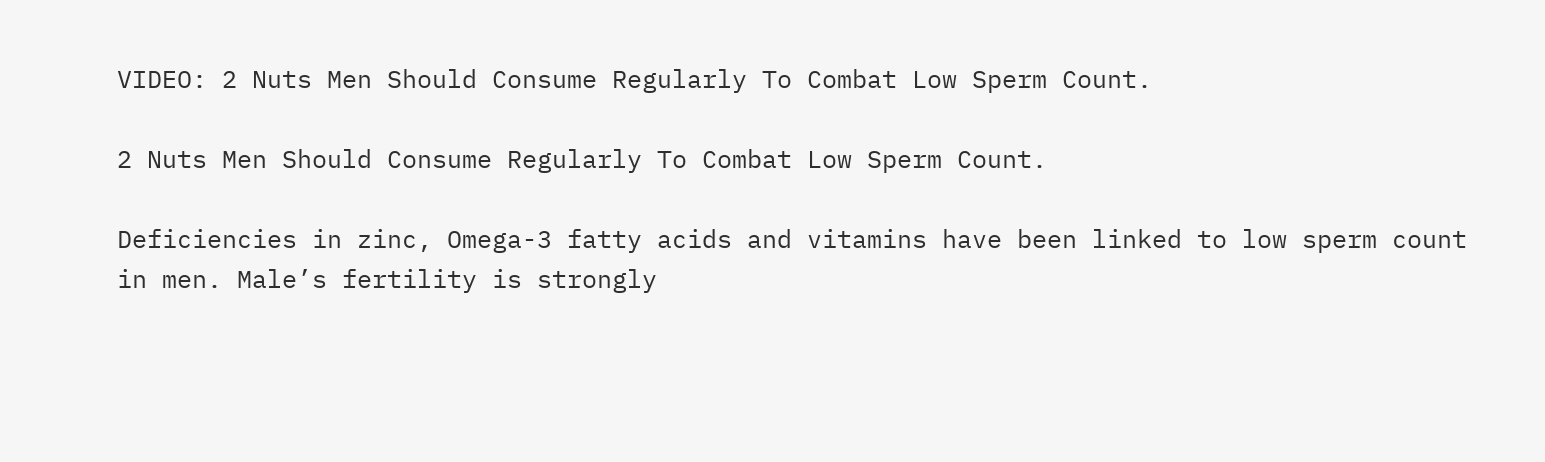VIDEO: 2 Nuts Men Should Consume Regularly To Combat Low Sperm Count.

2 Nuts Men Should Consume Regularly To Combat Low Sperm Count.

Deficiencies in zinc, Omega-3 fatty acids and vitamins have been linked to low sperm count in men. Male’s fertility is strongly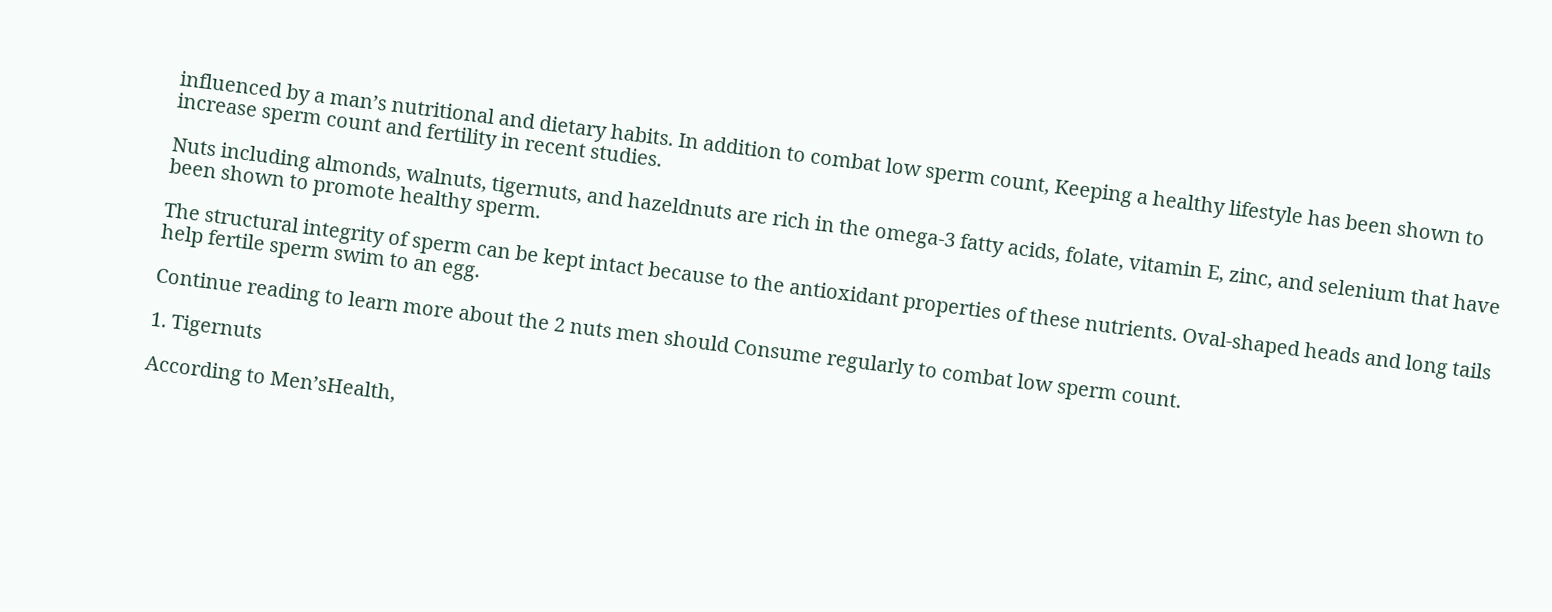influenced by a man’s nutritional and dietary habits. In addition to combat low sperm count, Keeping a healthy lifestyle has been shown to increase sperm count and fertility in recent studies.

Nuts including almonds, walnuts, tigernuts, and hazeldnuts are rich in the omega-3 fatty acids, folate, vitamin E, zinc, and selenium that have been shown to promote healthy sperm.

The structural integrity of sperm can be kept intact because to the antioxidant properties of these nutrients. Oval-shaped heads and long tails help fertile sperm swim to an egg.

Continue reading to learn more about the 2 nuts men should Consume regularly to combat low sperm count.

1. Tigernuts

According to Men’sHealth,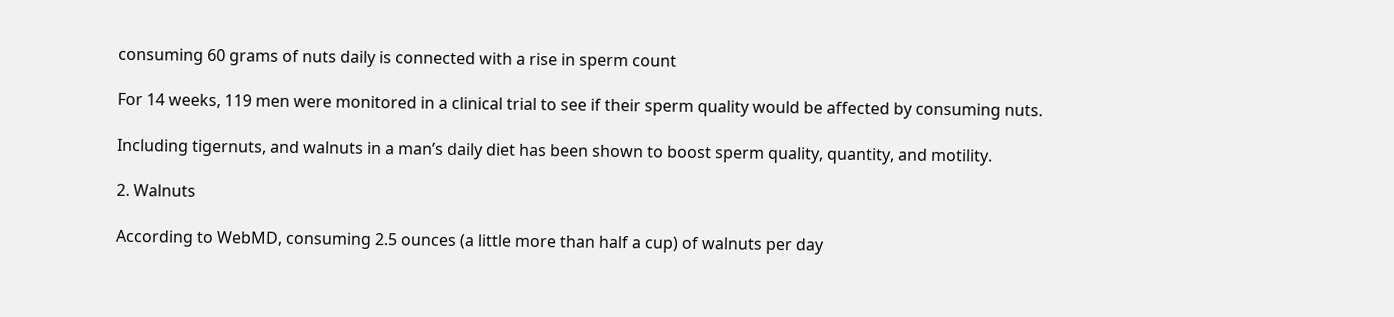consuming 60 grams of nuts daily is connected with a rise in sperm count

For 14 weeks, 119 men were monitored in a clinical trial to see if their sperm quality would be affected by consuming nuts.

Including tigernuts, and walnuts in a man’s daily diet has been shown to boost sperm quality, quantity, and motility.

2. Walnuts

According to WebMD, consuming 2.5 ounces (a little more than half a cup) of walnuts per day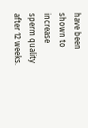have been shown to increase sperm quality after 12 weeks.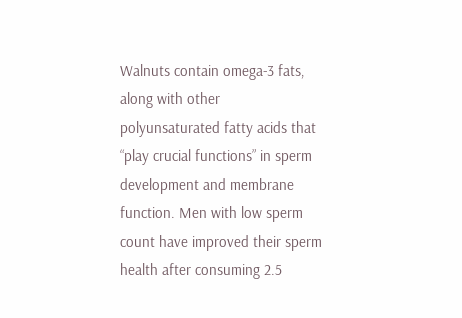Walnuts contain omega-3 fats, along with other polyunsaturated fatty acids that “play crucial functions” in sperm development and membrane function. Men with low sperm count have improved their sperm health after consuming 2.5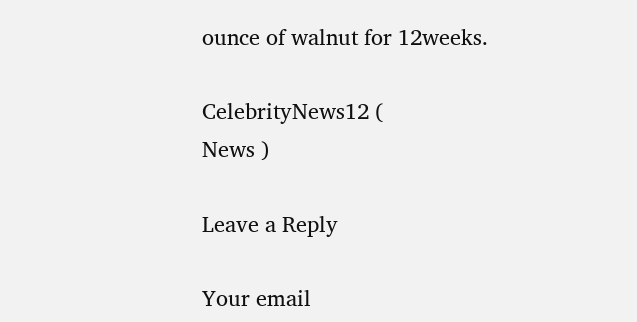ounce of walnut for 12weeks.

CelebrityNews12 (
News )

Leave a Reply

Your email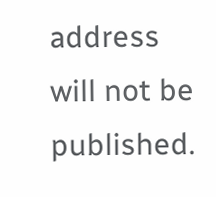address will not be published.